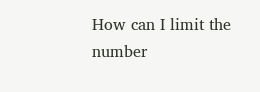How can I limit the number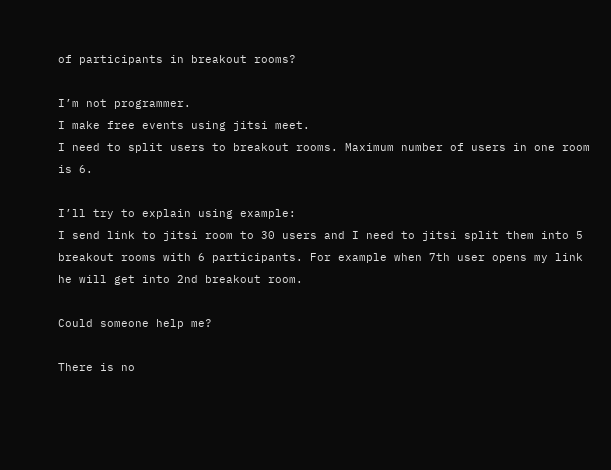of participants in breakout rooms?

I’m not programmer.
I make free events using jitsi meet.
I need to split users to breakout rooms. Maximum number of users in one room is 6.

I’ll try to explain using example:
I send link to jitsi room to 30 users and I need to jitsi split them into 5 breakout rooms with 6 participants. For example when 7th user opens my link he will get into 2nd breakout room.

Could someone help me?

There is no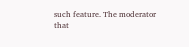such feature. The moderator that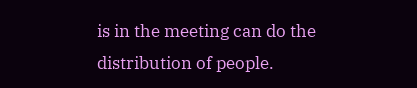is in the meeting can do the distribution of people.